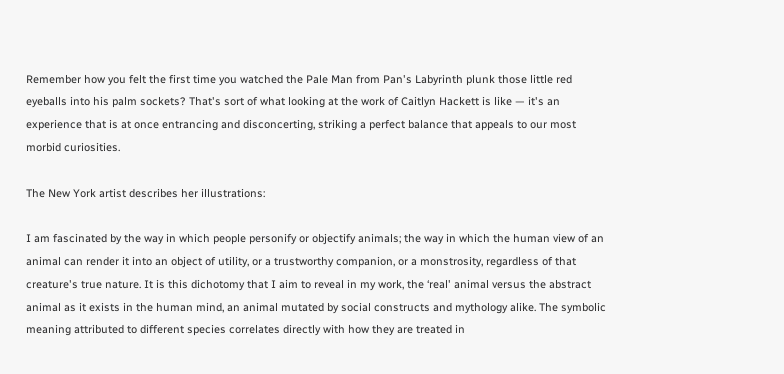Remember how you felt the first time you watched the Pale Man from Pan's Labyrinth plunk those little red eyeballs into his palm sockets? That's sort of what looking at the work of Caitlyn Hackett is like — it's an experience that is at once entrancing and disconcerting, striking a perfect balance that appeals to our most morbid curiosities.

The New York artist describes her illustrations:

I am fascinated by the way in which people personify or objectify animals; the way in which the human view of an animal can render it into an object of utility, or a trustworthy companion, or a monstrosity, regardless of that creature's true nature. It is this dichotomy that I aim to reveal in my work, the ‘real' animal versus the abstract animal as it exists in the human mind, an animal mutated by social constructs and mythology alike. The symbolic meaning attributed to different species correlates directly with how they are treated in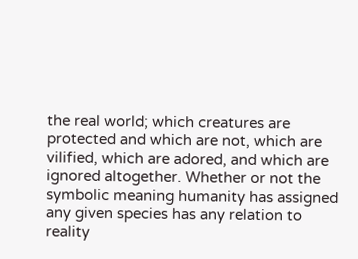the real world; which creatures are protected and which are not, which are vilified, which are adored, and which are ignored altogether. Whether or not the symbolic meaning humanity has assigned any given species has any relation to reality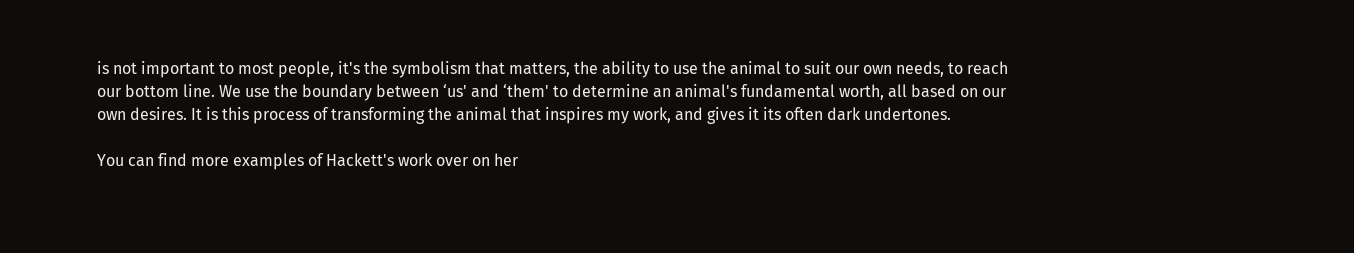is not important to most people, it's the symbolism that matters, the ability to use the animal to suit our own needs, to reach our bottom line. We use the boundary between ‘us' and ‘them' to determine an animal's fundamental worth, all based on our own desires. It is this process of transforming the animal that inspires my work, and gives it its often dark undertones.

You can find more examples of Hackett's work over on her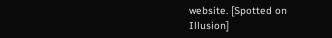website. [Spotted on Illusion]